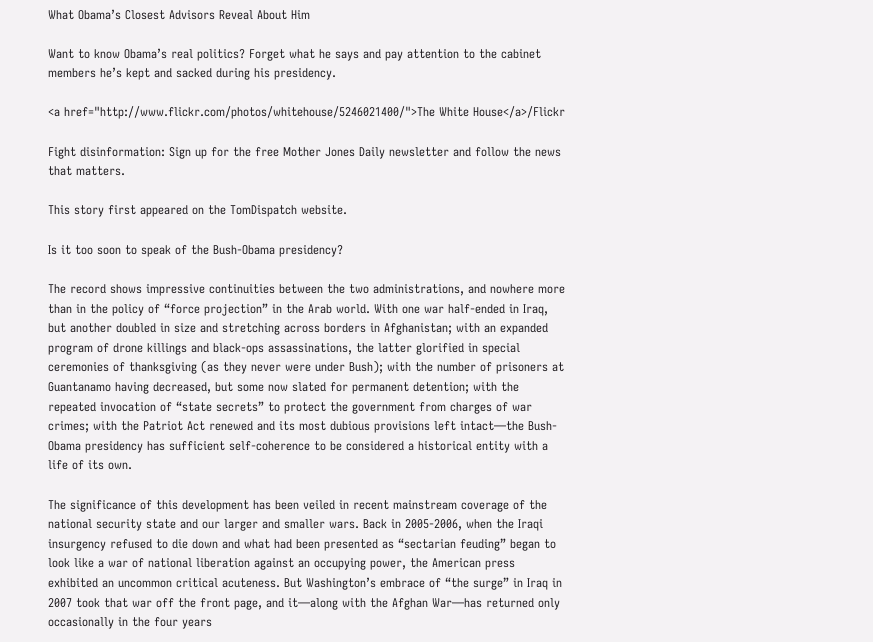What Obama’s Closest Advisors Reveal About Him

Want to know Obama’s real politics? Forget what he says and pay attention to the cabinet members he’s kept and sacked during his presidency.

<a href="http://www.flickr.com/photos/whitehouse/5246021400/">The White House</a>/Flickr

Fight disinformation: Sign up for the free Mother Jones Daily newsletter and follow the news that matters.

This story first appeared on the TomDispatch website.

Is it too soon to speak of the Bush-Obama presidency?

The record shows impressive continuities between the two administrations, and nowhere more than in the policy of “force projection” in the Arab world. With one war half-ended in Iraq, but another doubled in size and stretching across borders in Afghanistan; with an expanded program of drone killings and black-ops assassinations, the latter glorified in special ceremonies of thanksgiving (as they never were under Bush); with the number of prisoners at Guantanamo having decreased, but some now slated for permanent detention; with the repeated invocation of “state secrets” to protect the government from charges of war crimes; with the Patriot Act renewed and its most dubious provisions left intact—the Bush-Obama presidency has sufficient self-coherence to be considered a historical entity with a life of its own.

The significance of this development has been veiled in recent mainstream coverage of the national security state and our larger and smaller wars. Back in 2005-2006, when the Iraqi insurgency refused to die down and what had been presented as “sectarian feuding” began to look like a war of national liberation against an occupying power, the American press exhibited an uncommon critical acuteness. But Washington’s embrace of “the surge” in Iraq in 2007 took that war off the front page, and it—along with the Afghan War—has returned only occasionally in the four years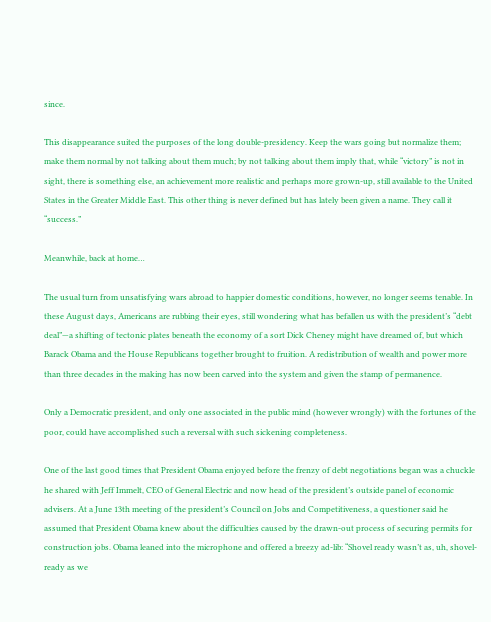since.

This disappearance suited the purposes of the long double-presidency. Keep the wars going but normalize them; make them normal by not talking about them much; by not talking about them imply that, while “victory” is not in sight, there is something else, an achievement more realistic and perhaps more grown-up, still available to the United States in the Greater Middle East. This other thing is never defined but has lately been given a name. They call it “success.”

Meanwhile, back at home…

The usual turn from unsatisfying wars abroad to happier domestic conditions, however, no longer seems tenable. In these August days, Americans are rubbing their eyes, still wondering what has befallen us with the president’s “debt deal”—a shifting of tectonic plates beneath the economy of a sort Dick Cheney might have dreamed of, but which Barack Obama and the House Republicans together brought to fruition. A redistribution of wealth and power more than three decades in the making has now been carved into the system and given the stamp of permanence.

Only a Democratic president, and only one associated in the public mind (however wrongly) with the fortunes of the poor, could have accomplished such a reversal with such sickening completeness.

One of the last good times that President Obama enjoyed before the frenzy of debt negotiations began was a chuckle he shared with Jeff Immelt, CEO of General Electric and now head of the president’s outside panel of economic advisers. At a June 13th meeting of the president’s Council on Jobs and Competitiveness, a questioner said he assumed that President Obama knew about the difficulties caused by the drawn-out process of securing permits for construction jobs. Obama leaned into the microphone and offered a breezy ad-lib: “Shovel ready wasn’t as, uh, shovel-ready as we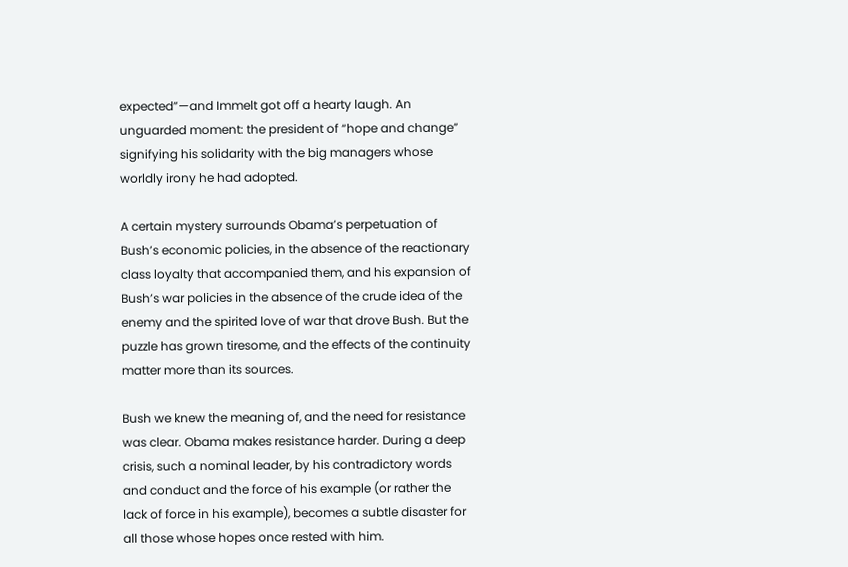expected”—and Immelt got off a hearty laugh. An unguarded moment: the president of “hope and change” signifying his solidarity with the big managers whose worldly irony he had adopted.

A certain mystery surrounds Obama’s perpetuation of Bush’s economic policies, in the absence of the reactionary class loyalty that accompanied them, and his expansion of Bush’s war policies in the absence of the crude idea of the enemy and the spirited love of war that drove Bush. But the puzzle has grown tiresome, and the effects of the continuity matter more than its sources.

Bush we knew the meaning of, and the need for resistance was clear. Obama makes resistance harder. During a deep crisis, such a nominal leader, by his contradictory words and conduct and the force of his example (or rather the lack of force in his example), becomes a subtle disaster for all those whose hopes once rested with him.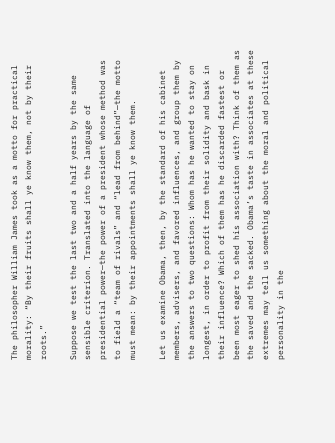The philosopher William James took as a motto for practical morality: “By their fruits shall ye know them, not by their roots.”

Suppose we test the last two and a half years by the same sensible criterion. Translated into the language of presidential power—the power of a president whose method was to field a “team of rivals” and “lead from behind”—the motto must mean: by their appointments shall ye know them.

Let us examine Obama, then, by the standard of his cabinet members, advisers, and favored influences, and group them by the answers to two questions: Whom has he wanted to stay on longest, in order to profit from their solidity and bask in their influence? Which of them has he discarded fastest or been most eager to shed his association with? Think of them as the saved and the sacked. Obama’s taste in associates at these extremes may tell us something about the moral and political personality in the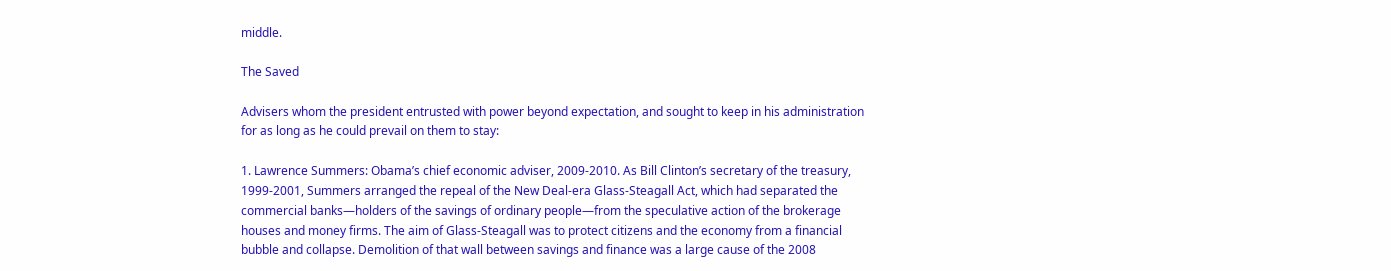middle.

The Saved

Advisers whom the president entrusted with power beyond expectation, and sought to keep in his administration for as long as he could prevail on them to stay:

1. Lawrence Summers: Obama’s chief economic adviser, 2009-2010. As Bill Clinton’s secretary of the treasury, 1999-2001, Summers arranged the repeal of the New Deal-era Glass-Steagall Act, which had separated the commercial banks—holders of the savings of ordinary people—from the speculative action of the brokerage houses and money firms. The aim of Glass-Steagall was to protect citizens and the economy from a financial bubble and collapse. Demolition of that wall between savings and finance was a large cause of the 2008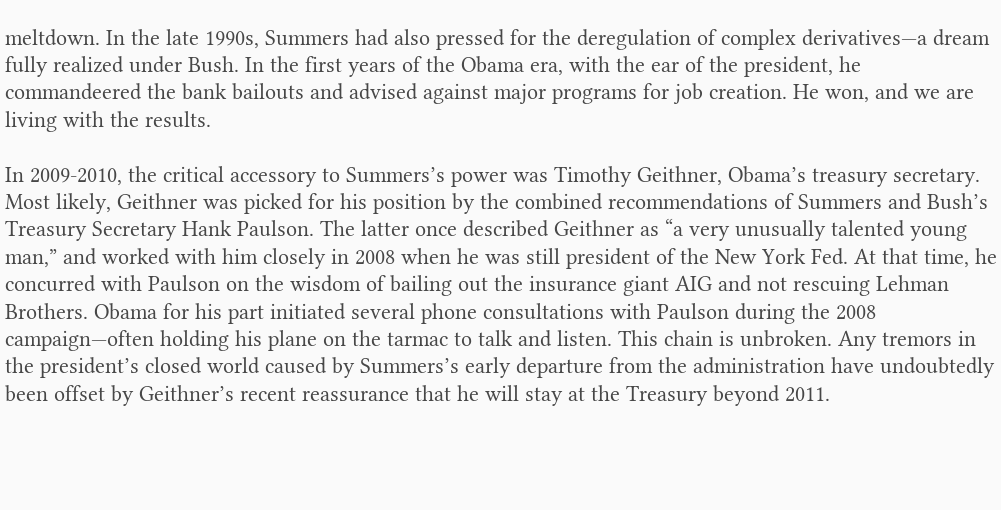meltdown. In the late 1990s, Summers had also pressed for the deregulation of complex derivatives—a dream fully realized under Bush. In the first years of the Obama era, with the ear of the president, he commandeered the bank bailouts and advised against major programs for job creation. He won, and we are living with the results.

In 2009-2010, the critical accessory to Summers’s power was Timothy Geithner, Obama’s treasury secretary. Most likely, Geithner was picked for his position by the combined recommendations of Summers and Bush’s Treasury Secretary Hank Paulson. The latter once described Geithner as “a very unusually talented young man,” and worked with him closely in 2008 when he was still president of the New York Fed. At that time, he concurred with Paulson on the wisdom of bailing out the insurance giant AIG and not rescuing Lehman Brothers. Obama for his part initiated several phone consultations with Paulson during the 2008 campaign—often holding his plane on the tarmac to talk and listen. This chain is unbroken. Any tremors in the president’s closed world caused by Summers’s early departure from the administration have undoubtedly been offset by Geithner’s recent reassurance that he will stay at the Treasury beyond 2011.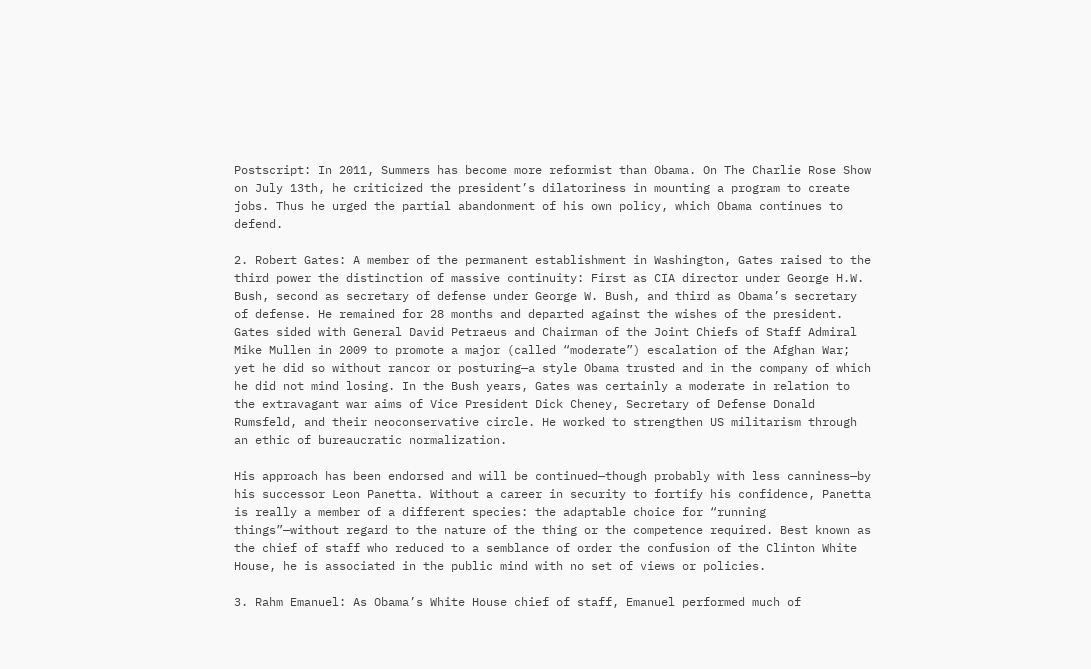Postscript: In 2011, Summers has become more reformist than Obama. On The Charlie Rose Show on July 13th, he criticized the president’s dilatoriness in mounting a program to create jobs. Thus he urged the partial abandonment of his own policy, which Obama continues to defend.

2. Robert Gates: A member of the permanent establishment in Washington, Gates raised to the third power the distinction of massive continuity: First as CIA director under George H.W. Bush, second as secretary of defense under George W. Bush, and third as Obama’s secretary of defense. He remained for 28 months and departed against the wishes of the president. Gates sided with General David Petraeus and Chairman of the Joint Chiefs of Staff Admiral Mike Mullen in 2009 to promote a major (called “moderate”) escalation of the Afghan War; yet he did so without rancor or posturing—a style Obama trusted and in the company of which he did not mind losing. In the Bush years, Gates was certainly a moderate in relation to the extravagant war aims of Vice President Dick Cheney, Secretary of Defense Donald Rumsfeld, and their neoconservative circle. He worked to strengthen US militarism through an ethic of bureaucratic normalization.

His approach has been endorsed and will be continued—though probably with less canniness—by his successor Leon Panetta. Without a career in security to fortify his confidence, Panetta is really a member of a different species: the adaptable choice for “running things”—without regard to the nature of the thing or the competence required. Best known as the chief of staff who reduced to a semblance of order the confusion of the Clinton White House, he is associated in the public mind with no set of views or policies.

3. Rahm Emanuel: As Obama’s White House chief of staff, Emanuel performed much of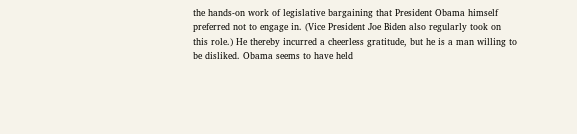the hands-on work of legislative bargaining that President Obama himself preferred not to engage in. (Vice President Joe Biden also regularly took on this role.) He thereby incurred a cheerless gratitude, but he is a man willing to be disliked. Obama seems to have held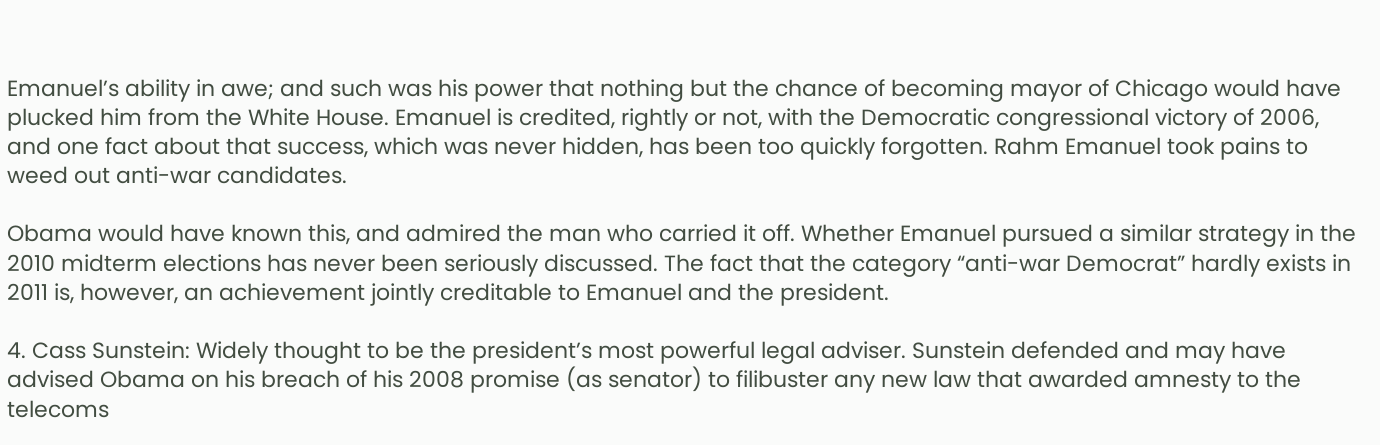Emanuel’s ability in awe; and such was his power that nothing but the chance of becoming mayor of Chicago would have plucked him from the White House. Emanuel is credited, rightly or not, with the Democratic congressional victory of 2006, and one fact about that success, which was never hidden, has been too quickly forgotten. Rahm Emanuel took pains to weed out anti-war candidates.

Obama would have known this, and admired the man who carried it off. Whether Emanuel pursued a similar strategy in the 2010 midterm elections has never been seriously discussed. The fact that the category “anti-war Democrat” hardly exists in 2011 is, however, an achievement jointly creditable to Emanuel and the president.

4. Cass Sunstein: Widely thought to be the president’s most powerful legal adviser. Sunstein defended and may have advised Obama on his breach of his 2008 promise (as senator) to filibuster any new law that awarded amnesty to the telecoms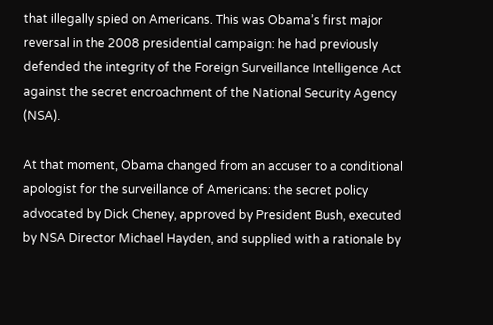that illegally spied on Americans. This was Obama’s first major reversal in the 2008 presidential campaign: he had previously defended the integrity of the Foreign Surveillance Intelligence Act against the secret encroachment of the National Security Agency (NSA).

At that moment, Obama changed from an accuser to a conditional apologist for the surveillance of Americans: the secret policy advocated by Dick Cheney, approved by President Bush, executed by NSA Director Michael Hayden, and supplied with a rationale by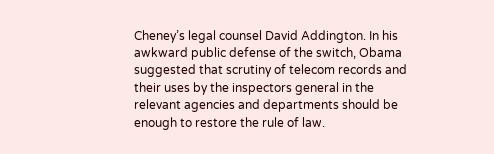Cheney’s legal counsel David Addington. In his awkward public defense of the switch, Obama suggested that scrutiny of telecom records and their uses by the inspectors general in the relevant agencies and departments should be enough to restore the rule of law.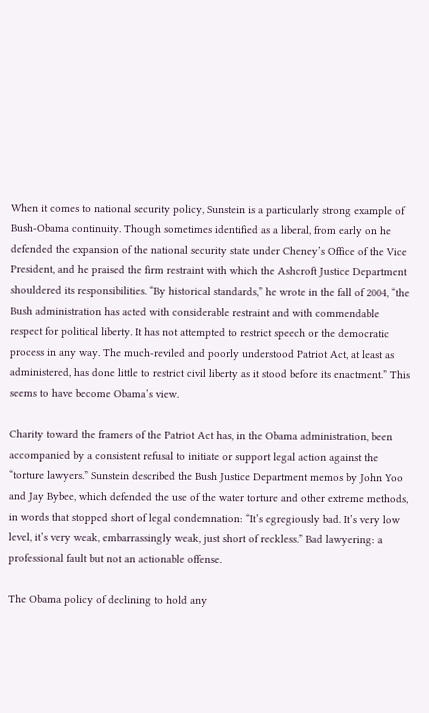When it comes to national security policy, Sunstein is a particularly strong example of Bush-Obama continuity. Though sometimes identified as a liberal, from early on he defended the expansion of the national security state under Cheney’s Office of the Vice President, and he praised the firm restraint with which the Ashcroft Justice Department shouldered its responsibilities. “By historical standards,” he wrote in the fall of 2004, “the Bush administration has acted with considerable restraint and with commendable respect for political liberty. It has not attempted to restrict speech or the democratic process in any way. The much-reviled and poorly understood Patriot Act, at least as administered, has done little to restrict civil liberty as it stood before its enactment.” This seems to have become Obama’s view.

Charity toward the framers of the Patriot Act has, in the Obama administration, been accompanied by a consistent refusal to initiate or support legal action against the “torture lawyers.” Sunstein described the Bush Justice Department memos by John Yoo and Jay Bybee, which defended the use of the water torture and other extreme methods, in words that stopped short of legal condemnation: “It’s egregiously bad. It’s very low level, it’s very weak, embarrassingly weak, just short of reckless.” Bad lawyering: a professional fault but not an actionable offense.

The Obama policy of declining to hold any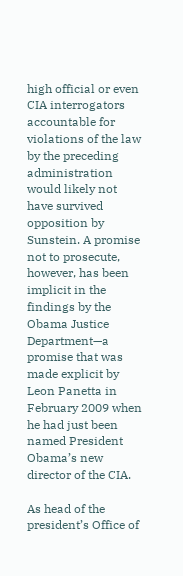high official or even CIA interrogators accountable for violations of the law by the preceding administration would likely not have survived opposition by Sunstein. A promise not to prosecute, however, has been implicit in the findings by the Obama Justice Department—a promise that was made explicit by Leon Panetta in February 2009 when he had just been named President Obama’s new director of the CIA.

As head of the president’s Office of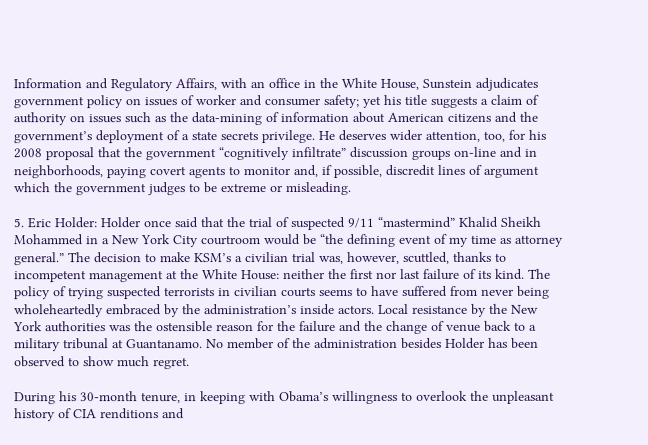Information and Regulatory Affairs, with an office in the White House, Sunstein adjudicates government policy on issues of worker and consumer safety; yet his title suggests a claim of authority on issues such as the data-mining of information about American citizens and the government’s deployment of a state secrets privilege. He deserves wider attention, too, for his 2008 proposal that the government “cognitively infiltrate” discussion groups on-line and in neighborhoods, paying covert agents to monitor and, if possible, discredit lines of argument which the government judges to be extreme or misleading.

5. Eric Holder: Holder once said that the trial of suspected 9/11 “mastermind” Khalid Sheikh Mohammed in a New York City courtroom would be “the defining event of my time as attorney general.” The decision to make KSM’s a civilian trial was, however, scuttled, thanks to incompetent management at the White House: neither the first nor last failure of its kind. The policy of trying suspected terrorists in civilian courts seems to have suffered from never being wholeheartedly embraced by the administration’s inside actors. Local resistance by the New York authorities was the ostensible reason for the failure and the change of venue back to a military tribunal at Guantanamo. No member of the administration besides Holder has been observed to show much regret.

During his 30-month tenure, in keeping with Obama’s willingness to overlook the unpleasant history of CIA renditions and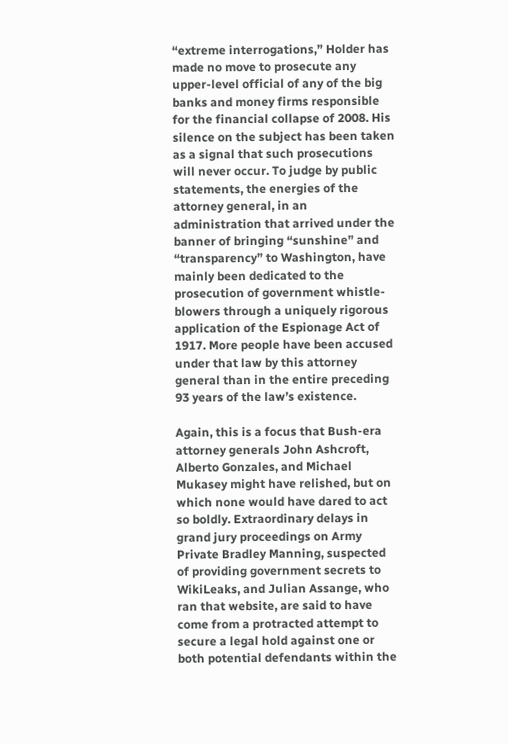“extreme interrogations,” Holder has made no move to prosecute any upper-level official of any of the big banks and money firms responsible for the financial collapse of 2008. His silence on the subject has been taken as a signal that such prosecutions will never occur. To judge by public statements, the energies of the attorney general, in an administration that arrived under the banner of bringing “sunshine” and “transparency” to Washington, have mainly been dedicated to the prosecution of government whistle-blowers through a uniquely rigorous application of the Espionage Act of 1917. More people have been accused under that law by this attorney general than in the entire preceding 93 years of the law’s existence.

Again, this is a focus that Bush-era attorney generals John Ashcroft, Alberto Gonzales, and Michael Mukasey might have relished, but on which none would have dared to act so boldly. Extraordinary delays in grand jury proceedings on Army Private Bradley Manning, suspected of providing government secrets to WikiLeaks, and Julian Assange, who ran that website, are said to have come from a protracted attempt to secure a legal hold against one or both potential defendants within the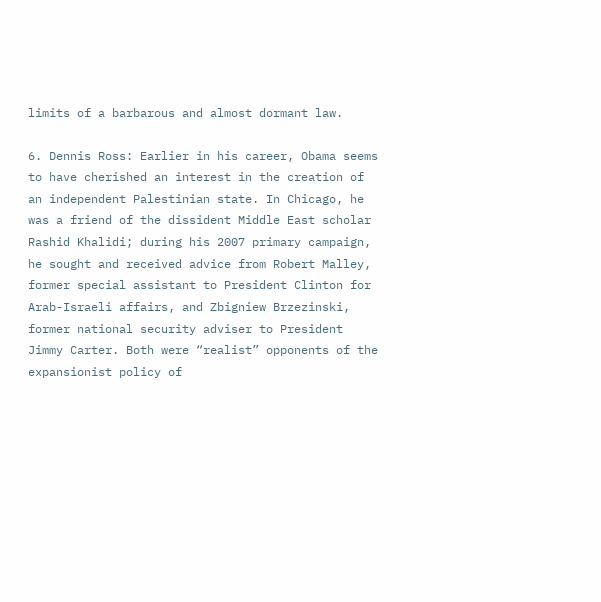limits of a barbarous and almost dormant law.

6. Dennis Ross: Earlier in his career, Obama seems to have cherished an interest in the creation of an independent Palestinian state. In Chicago, he was a friend of the dissident Middle East scholar Rashid Khalidi; during his 2007 primary campaign, he sought and received advice from Robert Malley, former special assistant to President Clinton for Arab-Israeli affairs, and Zbigniew Brzezinski, former national security adviser to President Jimmy Carter. Both were “realist” opponents of the expansionist policy of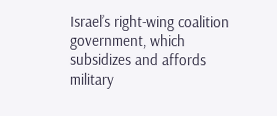Israel’s right-wing coalition government, which subsidizes and affords military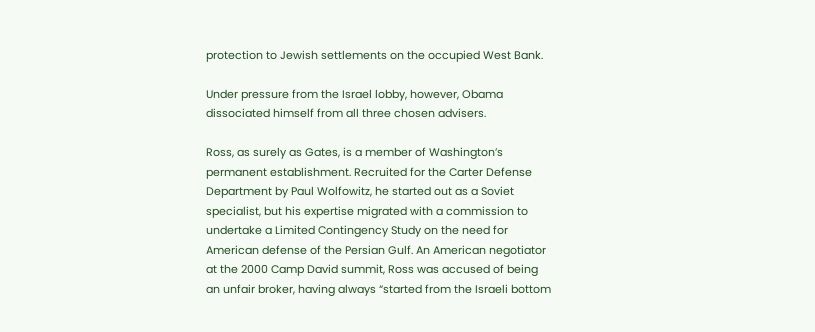protection to Jewish settlements on the occupied West Bank.

Under pressure from the Israel lobby, however, Obama dissociated himself from all three chosen advisers.

Ross, as surely as Gates, is a member of Washington’s permanent establishment. Recruited for the Carter Defense Department by Paul Wolfowitz, he started out as a Soviet specialist, but his expertise migrated with a commission to undertake a Limited Contingency Study on the need for American defense of the Persian Gulf. An American negotiator at the 2000 Camp David summit, Ross was accused of being an unfair broker, having always “started from the Israeli bottom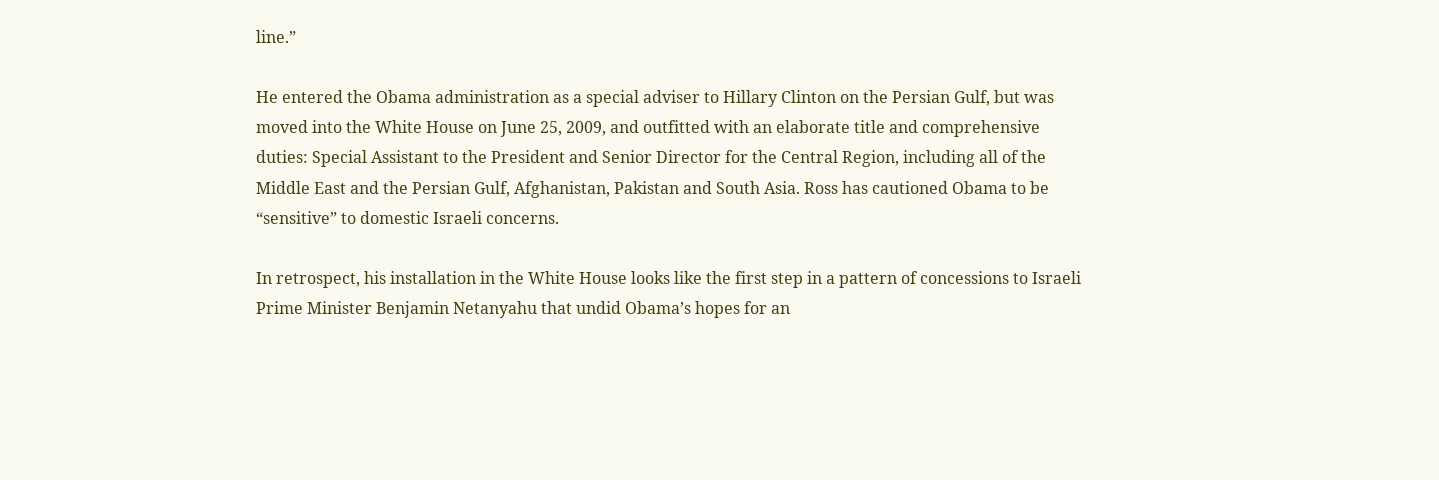line.”

He entered the Obama administration as a special adviser to Hillary Clinton on the Persian Gulf, but was moved into the White House on June 25, 2009, and outfitted with an elaborate title and comprehensive duties: Special Assistant to the President and Senior Director for the Central Region, including all of the Middle East and the Persian Gulf, Afghanistan, Pakistan and South Asia. Ross has cautioned Obama to be “sensitive” to domestic Israeli concerns.

In retrospect, his installation in the White House looks like the first step in a pattern of concessions to Israeli Prime Minister Benjamin Netanyahu that undid Obama’s hopes for an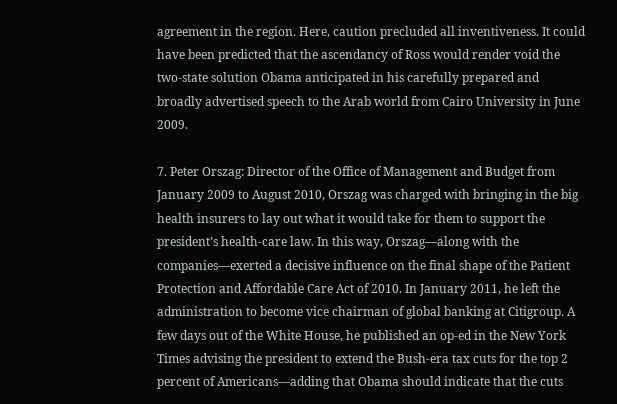agreement in the region. Here, caution precluded all inventiveness. It could have been predicted that the ascendancy of Ross would render void the two-state solution Obama anticipated in his carefully prepared and broadly advertised speech to the Arab world from Cairo University in June 2009.

7. Peter Orszag: Director of the Office of Management and Budget from January 2009 to August 2010, Orszag was charged with bringing in the big health insurers to lay out what it would take for them to support the president’s health-care law. In this way, Orszag—along with the companies—exerted a decisive influence on the final shape of the Patient Protection and Affordable Care Act of 2010. In January 2011, he left the administration to become vice chairman of global banking at Citigroup. A few days out of the White House, he published an op-ed in the New York Times advising the president to extend the Bush-era tax cuts for the top 2 percent of Americans—adding that Obama should indicate that the cuts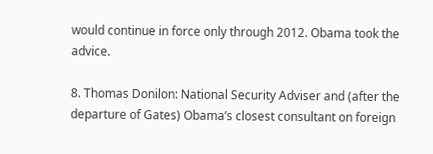would continue in force only through 2012. Obama took the advice.

8. Thomas Donilon: National Security Adviser and (after the departure of Gates) Obama’s closest consultant on foreign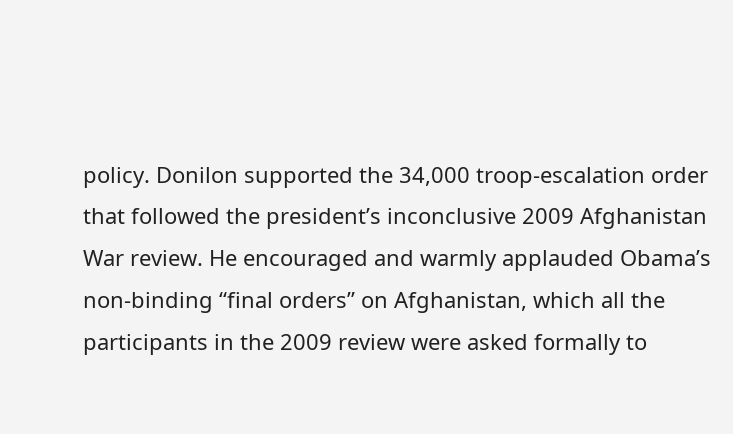policy. Donilon supported the 34,000 troop-escalation order that followed the president’s inconclusive 2009 Afghanistan War review. He encouraged and warmly applauded Obama’s non-binding “final orders” on Afghanistan, which all the participants in the 2009 review were asked formally to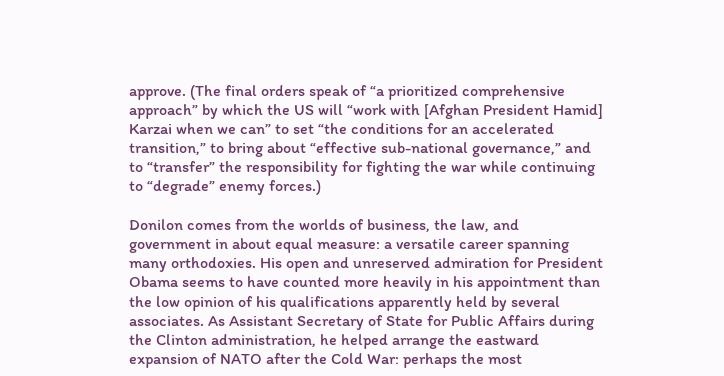approve. (The final orders speak of “a prioritized comprehensive approach” by which the US will “work with [Afghan President Hamid] Karzai when we can” to set “the conditions for an accelerated transition,” to bring about “effective sub-national governance,” and to “transfer” the responsibility for fighting the war while continuing to “degrade” enemy forces.)

Donilon comes from the worlds of business, the law, and government in about equal measure: a versatile career spanning many orthodoxies. His open and unreserved admiration for President Obama seems to have counted more heavily in his appointment than the low opinion of his qualifications apparently held by several associates. As Assistant Secretary of State for Public Affairs during the Clinton administration, he helped arrange the eastward expansion of NATO after the Cold War: perhaps the most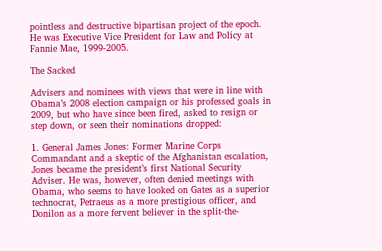pointless and destructive bipartisan project of the epoch. He was Executive Vice President for Law and Policy at Fannie Mae, 1999-2005.

The Sacked

Advisers and nominees with views that were in line with Obama’s 2008 election campaign or his professed goals in 2009, but who have since been fired, asked to resign or step down, or seen their nominations dropped:

1. General James Jones: Former Marine Corps Commandant and a skeptic of the Afghanistan escalation, Jones became the president’s first National Security Adviser. He was, however, often denied meetings with Obama, who seems to have looked on Gates as a superior technocrat, Petraeus as a more prestigious officer, and Donilon as a more fervent believer in the split-the-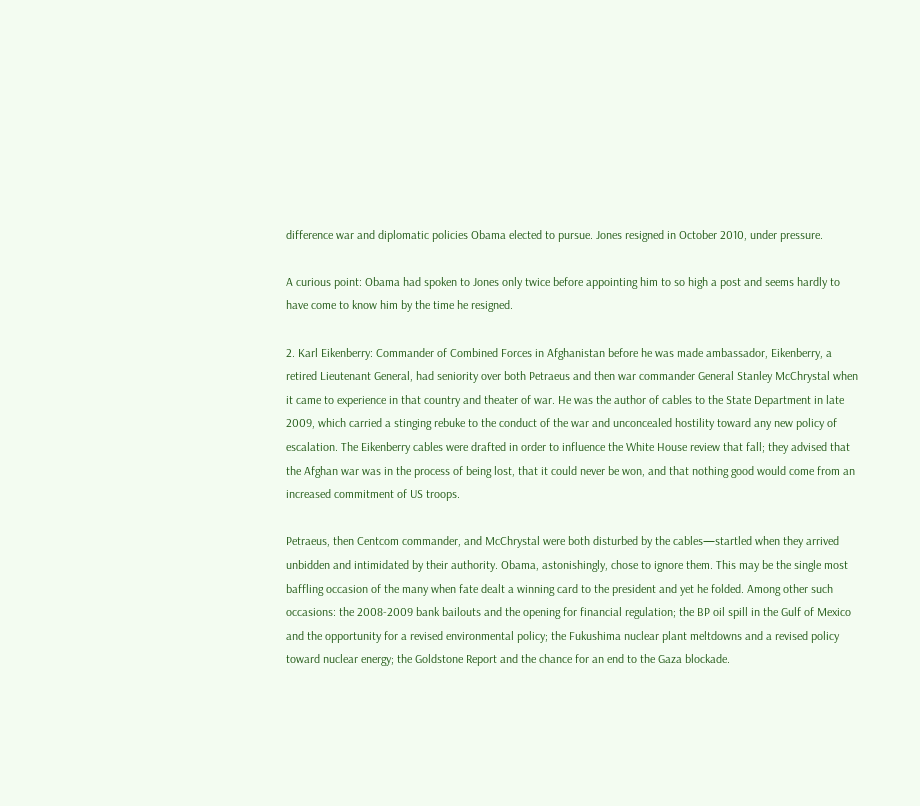difference war and diplomatic policies Obama elected to pursue. Jones resigned in October 2010, under pressure.

A curious point: Obama had spoken to Jones only twice before appointing him to so high a post and seems hardly to have come to know him by the time he resigned.

2. Karl Eikenberry: Commander of Combined Forces in Afghanistan before he was made ambassador, Eikenberry, a retired Lieutenant General, had seniority over both Petraeus and then war commander General Stanley McChrystal when it came to experience in that country and theater of war. He was the author of cables to the State Department in late 2009, which carried a stinging rebuke to the conduct of the war and unconcealed hostility toward any new policy of escalation. The Eikenberry cables were drafted in order to influence the White House review that fall; they advised that the Afghan war was in the process of being lost, that it could never be won, and that nothing good would come from an increased commitment of US troops.

Petraeus, then Centcom commander, and McChrystal were both disturbed by the cables—startled when they arrived unbidden and intimidated by their authority. Obama, astonishingly, chose to ignore them. This may be the single most baffling occasion of the many when fate dealt a winning card to the president and yet he folded. Among other such occasions: the 2008-2009 bank bailouts and the opening for financial regulation; the BP oil spill in the Gulf of Mexico and the opportunity for a revised environmental policy; the Fukushima nuclear plant meltdowns and a revised policy toward nuclear energy; the Goldstone Report and the chance for an end to the Gaza blockade.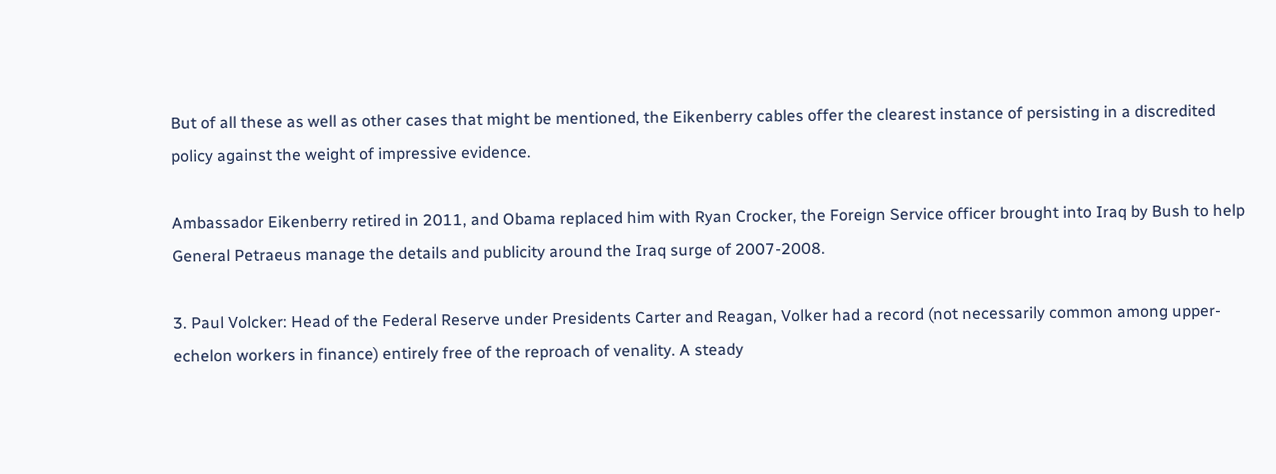But of all these as well as other cases that might be mentioned, the Eikenberry cables offer the clearest instance of persisting in a discredited policy against the weight of impressive evidence.

Ambassador Eikenberry retired in 2011, and Obama replaced him with Ryan Crocker, the Foreign Service officer brought into Iraq by Bush to help General Petraeus manage the details and publicity around the Iraq surge of 2007-2008.

3. Paul Volcker: Head of the Federal Reserve under Presidents Carter and Reagan, Volker had a record (not necessarily common among upper-echelon workers in finance) entirely free of the reproach of venality. A steady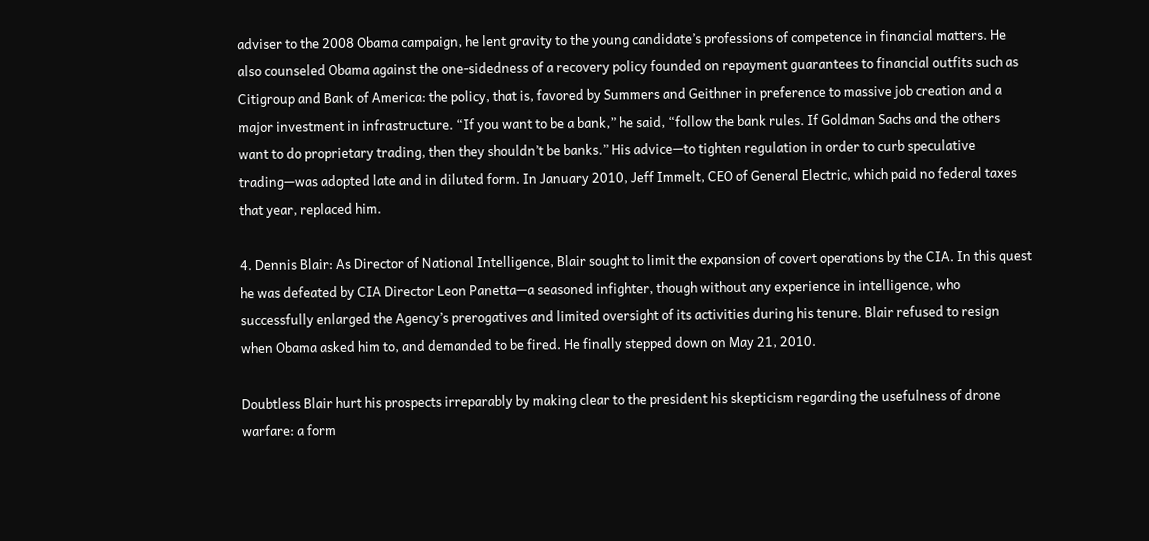adviser to the 2008 Obama campaign, he lent gravity to the young candidate’s professions of competence in financial matters. He also counseled Obama against the one-sidedness of a recovery policy founded on repayment guarantees to financial outfits such as Citigroup and Bank of America: the policy, that is, favored by Summers and Geithner in preference to massive job creation and a major investment in infrastructure. “If you want to be a bank,” he said, “follow the bank rules. If Goldman Sachs and the others want to do proprietary trading, then they shouldn’t be banks.” His advice—to tighten regulation in order to curb speculative trading—was adopted late and in diluted form. In January 2010, Jeff Immelt, CEO of General Electric, which paid no federal taxes that year, replaced him.

4. Dennis Blair: As Director of National Intelligence, Blair sought to limit the expansion of covert operations by the CIA. In this quest he was defeated by CIA Director Leon Panetta—a seasoned infighter, though without any experience in intelligence, who successfully enlarged the Agency’s prerogatives and limited oversight of its activities during his tenure. Blair refused to resign when Obama asked him to, and demanded to be fired. He finally stepped down on May 21, 2010.

Doubtless Blair hurt his prospects irreparably by making clear to the president his skepticism regarding the usefulness of drone warfare: a form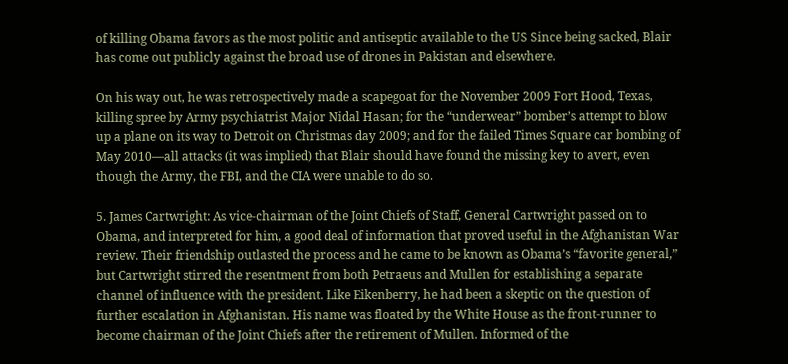of killing Obama favors as the most politic and antiseptic available to the US Since being sacked, Blair has come out publicly against the broad use of drones in Pakistan and elsewhere.

On his way out, he was retrospectively made a scapegoat for the November 2009 Fort Hood, Texas, killing spree by Army psychiatrist Major Nidal Hasan; for the “underwear” bomber’s attempt to blow up a plane on its way to Detroit on Christmas day 2009; and for the failed Times Square car bombing of May 2010—all attacks (it was implied) that Blair should have found the missing key to avert, even though the Army, the FBI, and the CIA were unable to do so.

5. James Cartwright: As vice-chairman of the Joint Chiefs of Staff, General Cartwright passed on to Obama, and interpreted for him, a good deal of information that proved useful in the Afghanistan War review. Their friendship outlasted the process and he came to be known as Obama’s “favorite general,” but Cartwright stirred the resentment from both Petraeus and Mullen for establishing a separate channel of influence with the president. Like Eikenberry, he had been a skeptic on the question of further escalation in Afghanistan. His name was floated by the White House as the front-runner to become chairman of the Joint Chiefs after the retirement of Mullen. Informed of the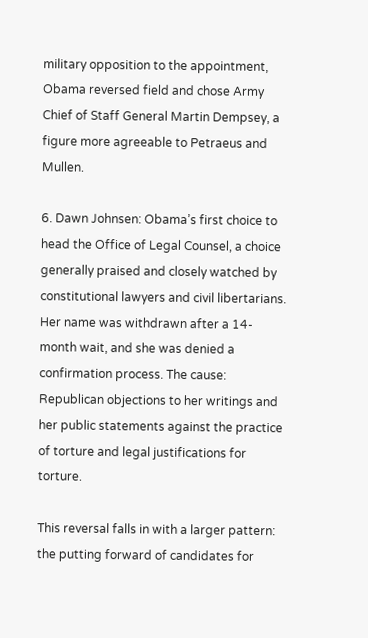military opposition to the appointment, Obama reversed field and chose Army Chief of Staff General Martin Dempsey, a figure more agreeable to Petraeus and Mullen.

6. Dawn Johnsen: Obama’s first choice to head the Office of Legal Counsel, a choice generally praised and closely watched by constitutional lawyers and civil libertarians. Her name was withdrawn after a 14-month wait, and she was denied a confirmation process. The cause: Republican objections to her writings and her public statements against the practice of torture and legal justifications for torture.

This reversal falls in with a larger pattern: the putting forward of candidates for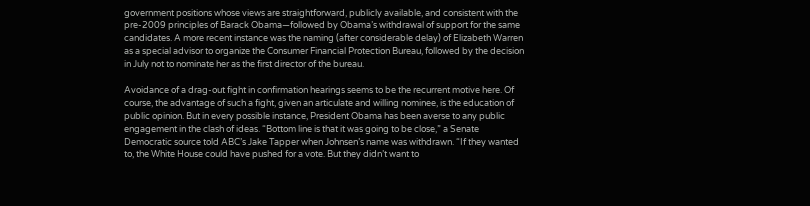government positions whose views are straightforward, publicly available, and consistent with the pre-2009 principles of Barack Obama—followed by Obama’s withdrawal of support for the same candidates. A more recent instance was the naming (after considerable delay) of Elizabeth Warren as a special advisor to organize the Consumer Financial Protection Bureau, followed by the decision in July not to nominate her as the first director of the bureau.

Avoidance of a drag-out fight in confirmation hearings seems to be the recurrent motive here. Of course, the advantage of such a fight, given an articulate and willing nominee, is the education of public opinion. But in every possible instance, President Obama has been averse to any public engagement in the clash of ideas. “Bottom line is that it was going to be close,” a Senate Democratic source told ABC’s Jake Tapper when Johnsen’s name was withdrawn. “If they wanted to, the White House could have pushed for a vote. But they didn’t want to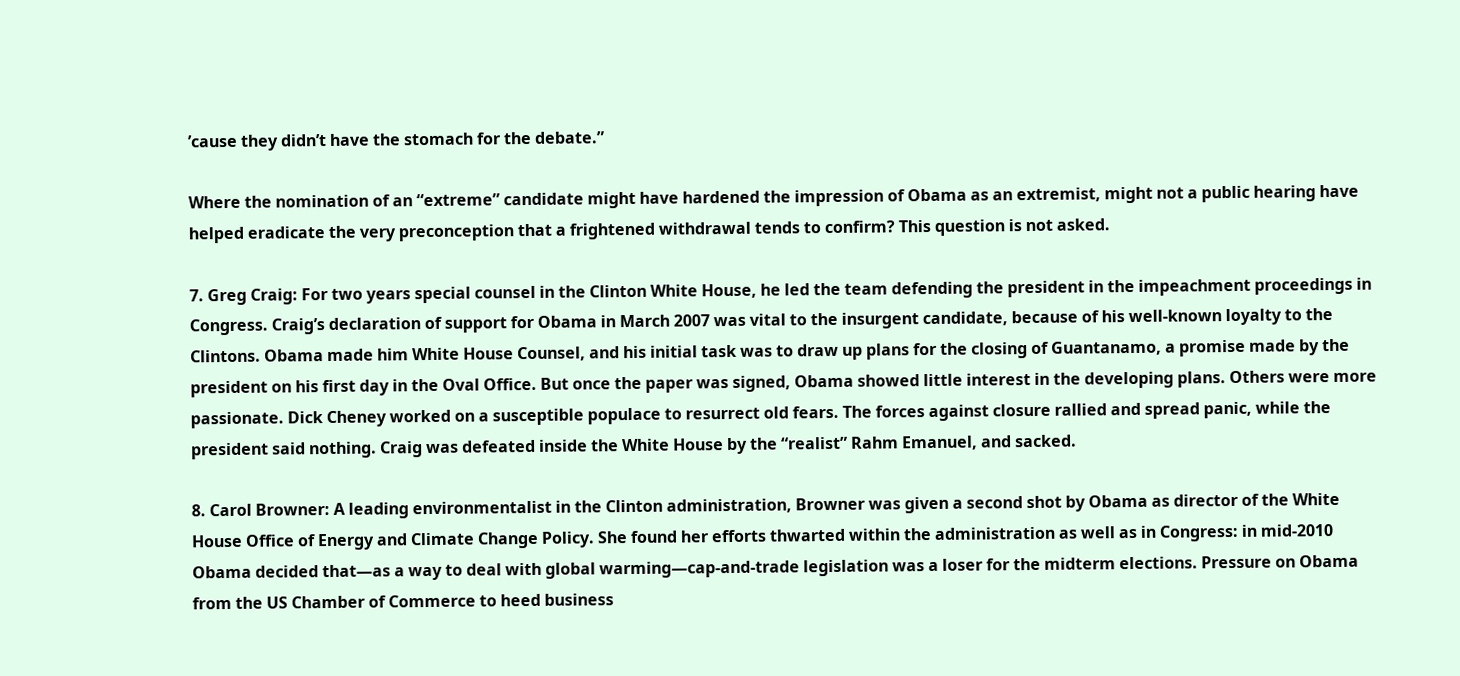’cause they didn’t have the stomach for the debate.”

Where the nomination of an “extreme” candidate might have hardened the impression of Obama as an extremist, might not a public hearing have helped eradicate the very preconception that a frightened withdrawal tends to confirm? This question is not asked.

7. Greg Craig: For two years special counsel in the Clinton White House, he led the team defending the president in the impeachment proceedings in Congress. Craig’s declaration of support for Obama in March 2007 was vital to the insurgent candidate, because of his well-known loyalty to the Clintons. Obama made him White House Counsel, and his initial task was to draw up plans for the closing of Guantanamo, a promise made by the president on his first day in the Oval Office. But once the paper was signed, Obama showed little interest in the developing plans. Others were more passionate. Dick Cheney worked on a susceptible populace to resurrect old fears. The forces against closure rallied and spread panic, while the president said nothing. Craig was defeated inside the White House by the “realist” Rahm Emanuel, and sacked.

8. Carol Browner: A leading environmentalist in the Clinton administration, Browner was given a second shot by Obama as director of the White House Office of Energy and Climate Change Policy. She found her efforts thwarted within the administration as well as in Congress: in mid-2010 Obama decided that—as a way to deal with global warming—cap-and-trade legislation was a loser for the midterm elections. Pressure on Obama from the US Chamber of Commerce to heed business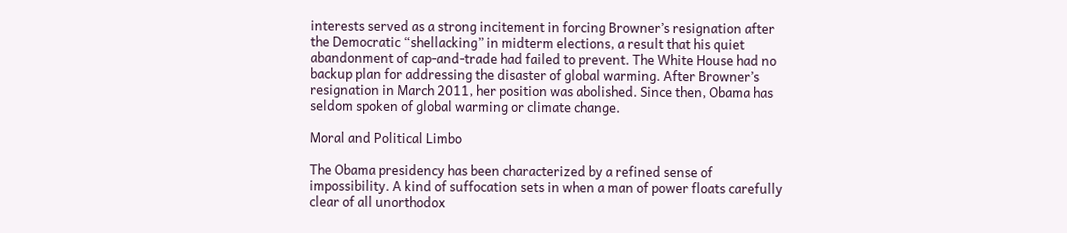interests served as a strong incitement in forcing Browner’s resignation after the Democratic “shellacking” in midterm elections, a result that his quiet abandonment of cap-and-trade had failed to prevent. The White House had no backup plan for addressing the disaster of global warming. After Browner’s resignation in March 2011, her position was abolished. Since then, Obama has seldom spoken of global warming or climate change.

Moral and Political Limbo

The Obama presidency has been characterized by a refined sense of impossibility. A kind of suffocation sets in when a man of power floats carefully clear of all unorthodox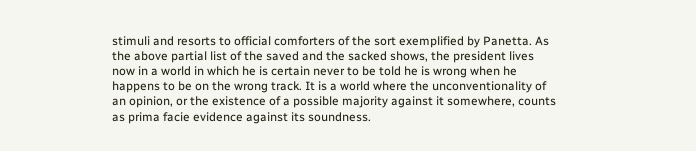stimuli and resorts to official comforters of the sort exemplified by Panetta. As the above partial list of the saved and the sacked shows, the president lives now in a world in which he is certain never to be told he is wrong when he happens to be on the wrong track. It is a world where the unconventionality of an opinion, or the existence of a possible majority against it somewhere, counts as prima facie evidence against its soundness.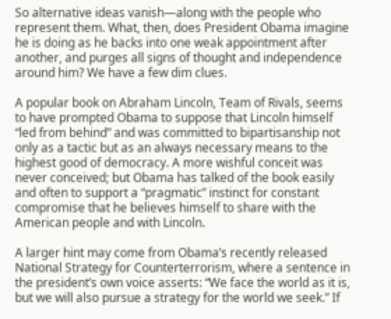So alternative ideas vanish—along with the people who represent them. What, then, does President Obama imagine he is doing as he backs into one weak appointment after another, and purges all signs of thought and independence around him? We have a few dim clues.

A popular book on Abraham Lincoln, Team of Rivals, seems to have prompted Obama to suppose that Lincoln himself “led from behind” and was committed to bipartisanship not only as a tactic but as an always necessary means to the highest good of democracy. A more wishful conceit was never conceived; but Obama has talked of the book easily and often to support a “pragmatic” instinct for constant compromise that he believes himself to share with the American people and with Lincoln.

A larger hint may come from Obama’s recently released National Strategy for Counterterrorism, where a sentence in the president’s own voice asserts: “We face the world as it is, but we will also pursue a strategy for the world we seek.” If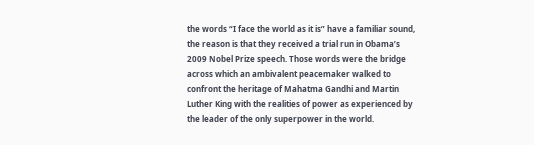the words “I face the world as it is” have a familiar sound, the reason is that they received a trial run in Obama’s 2009 Nobel Prize speech. Those words were the bridge across which an ambivalent peacemaker walked to confront the heritage of Mahatma Gandhi and Martin Luther King with the realities of power as experienced by the leader of the only superpower in the world.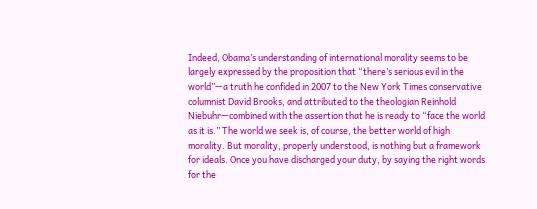Indeed, Obama’s understanding of international morality seems to be largely expressed by the proposition that “there’s serious evil in the world”—a truth he confided in 2007 to the New York Times conservative columnist David Brooks, and attributed to the theologian Reinhold Niebuhr—combined with the assertion that he is ready to “face the world as it is.” The world we seek is, of course, the better world of high morality. But morality, properly understood, is nothing but a framework for ideals. Once you have discharged your duty, by saying the right words for the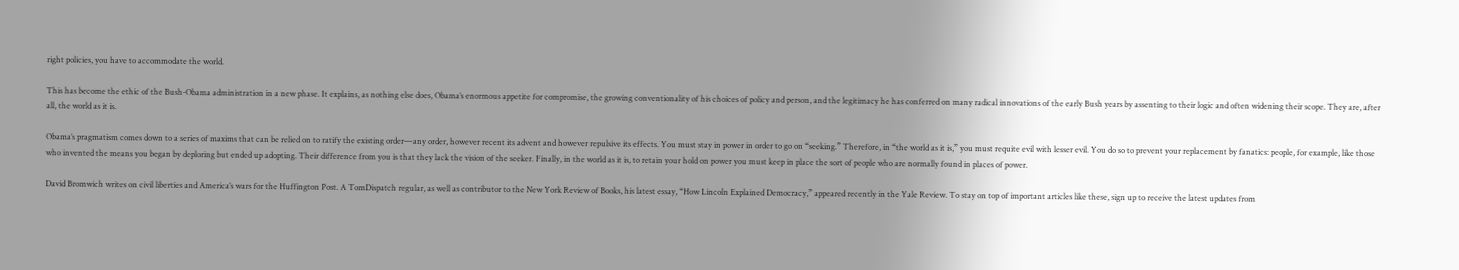right policies, you have to accommodate the world.

This has become the ethic of the Bush-Obama administration in a new phase. It explains, as nothing else does, Obama’s enormous appetite for compromise, the growing conventionality of his choices of policy and person, and the legitimacy he has conferred on many radical innovations of the early Bush years by assenting to their logic and often widening their scope. They are, after all, the world as it is.

Obama’s pragmatism comes down to a series of maxims that can be relied on to ratify the existing order—any order, however recent its advent and however repulsive its effects. You must stay in power in order to go on “seeking.” Therefore, in “the world as it is,” you must requite evil with lesser evil. You do so to prevent your replacement by fanatics: people, for example, like those who invented the means you began by deploring but ended up adopting. Their difference from you is that they lack the vision of the seeker. Finally, in the world as it is, to retain your hold on power you must keep in place the sort of people who are normally found in places of power.

David Bromwich writes on civil liberties and America’s wars for the Huffington Post. A TomDispatch regular, as well as contributor to the New York Review of Books, his latest essay, “How Lincoln Explained Democracy,” appeared recently in the Yale Review. To stay on top of important articles like these, sign up to receive the latest updates from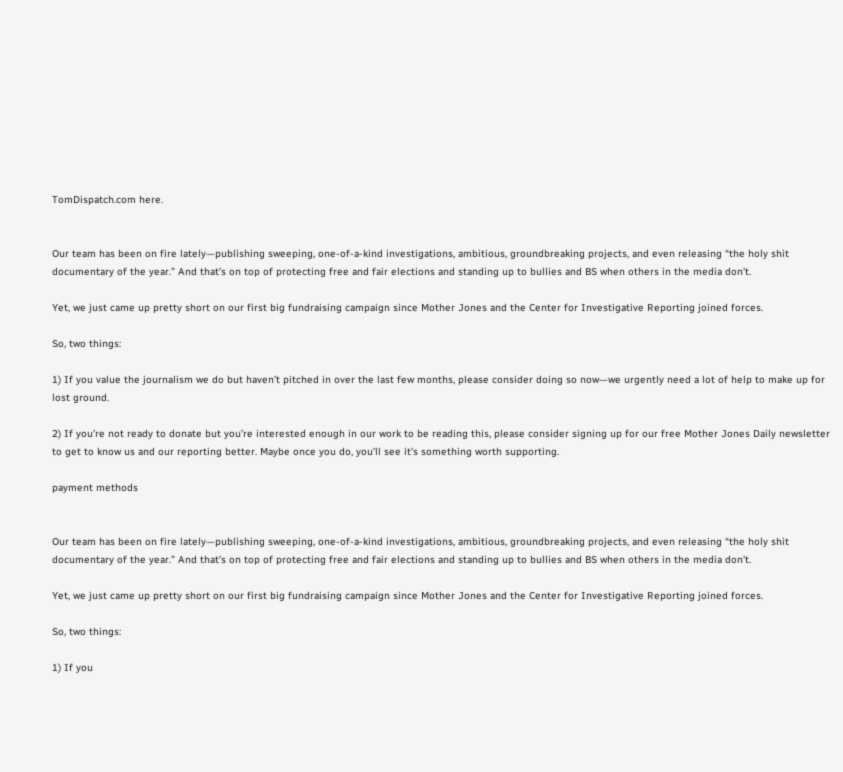TomDispatch.com here.


Our team has been on fire lately—publishing sweeping, one-of-a-kind investigations, ambitious, groundbreaking projects, and even releasing “the holy shit documentary of the year.” And that’s on top of protecting free and fair elections and standing up to bullies and BS when others in the media don’t.

Yet, we just came up pretty short on our first big fundraising campaign since Mother Jones and the Center for Investigative Reporting joined forces.

So, two things:

1) If you value the journalism we do but haven’t pitched in over the last few months, please consider doing so now—we urgently need a lot of help to make up for lost ground.

2) If you’re not ready to donate but you’re interested enough in our work to be reading this, please consider signing up for our free Mother Jones Daily newsletter to get to know us and our reporting better. Maybe once you do, you’ll see it’s something worth supporting.

payment methods


Our team has been on fire lately—publishing sweeping, one-of-a-kind investigations, ambitious, groundbreaking projects, and even releasing “the holy shit documentary of the year.” And that’s on top of protecting free and fair elections and standing up to bullies and BS when others in the media don’t.

Yet, we just came up pretty short on our first big fundraising campaign since Mother Jones and the Center for Investigative Reporting joined forces.

So, two things:

1) If you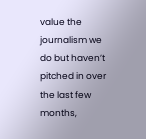value the journalism we do but haven’t pitched in over the last few months,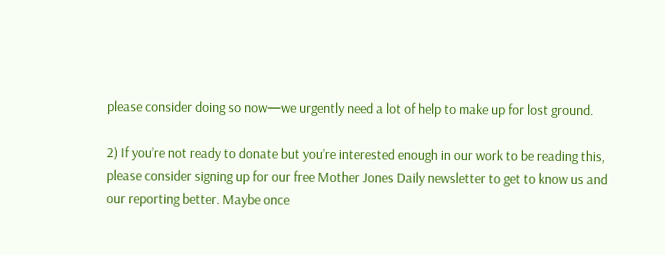please consider doing so now—we urgently need a lot of help to make up for lost ground.

2) If you’re not ready to donate but you’re interested enough in our work to be reading this, please consider signing up for our free Mother Jones Daily newsletter to get to know us and our reporting better. Maybe once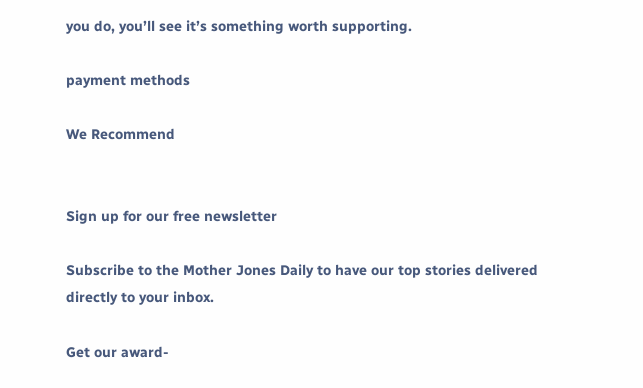you do, you’ll see it’s something worth supporting.

payment methods

We Recommend


Sign up for our free newsletter

Subscribe to the Mother Jones Daily to have our top stories delivered directly to your inbox.

Get our award-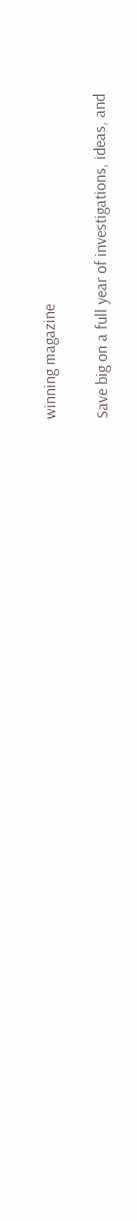winning magazine

Save big on a full year of investigations, ideas, and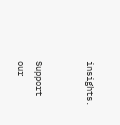insights.


Support our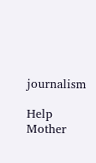journalism

Help Mother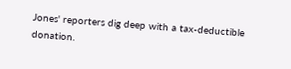Jones' reporters dig deep with a tax-deductible donation.